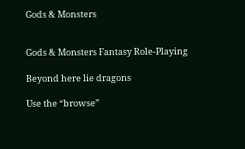Gods & Monsters


Gods & Monsters Fantasy Role-Playing

Beyond here lie dragons

Use the “browse”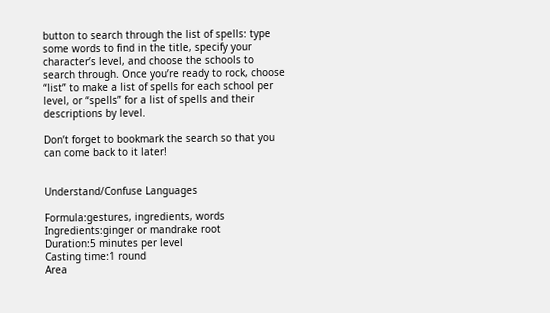button to search through the list of spells: type some words to find in the title, specify your character’s level, and choose the schools to search through. Once you’re ready to rock, choose “list” to make a list of spells for each school per level, or “spells” for a list of spells and their descriptions by level.

Don’t forget to bookmark the search so that you can come back to it later!


Understand/Confuse Languages

Formula:gestures, ingredients, words
Ingredients:ginger or mandrake root
Duration:5 minutes per level
Casting time:1 round
Area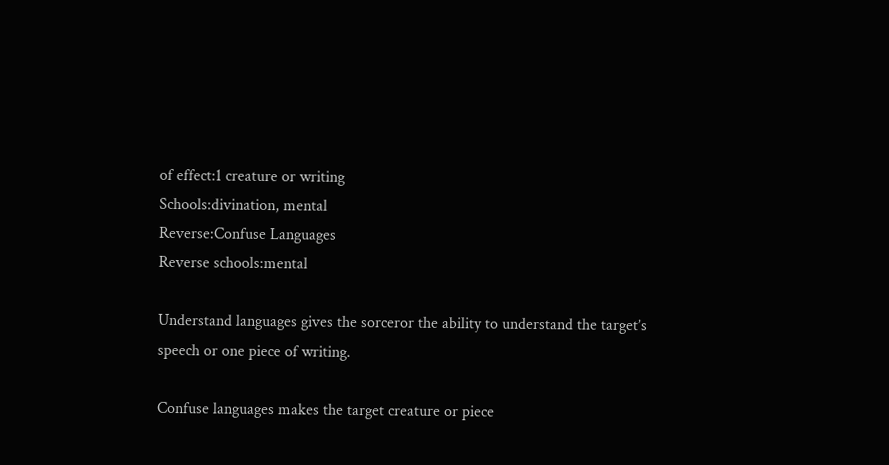of effect:1 creature or writing
Schools:divination, mental
Reverse:Confuse Languages
Reverse schools:mental

Understand languages gives the sorceror the ability to understand the target’s speech or one piece of writing.

Confuse languages makes the target creature or piece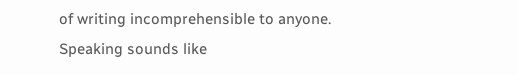of writing incomprehensible to anyone. Speaking sounds like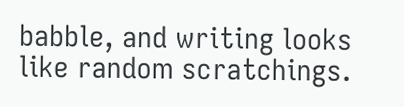babble, and writing looks like random scratchings.